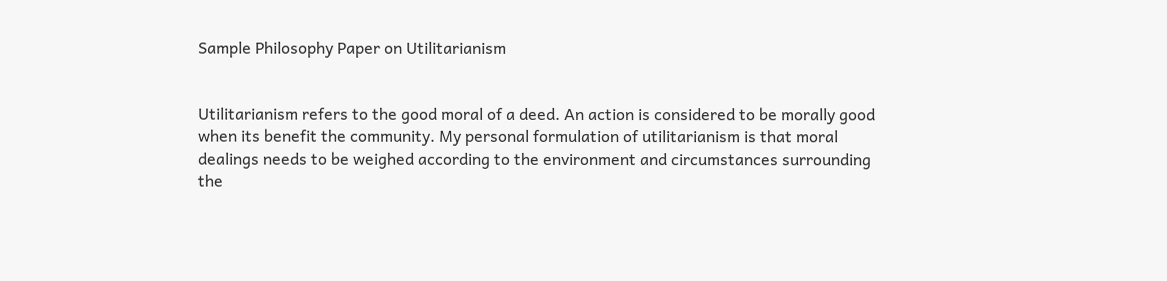Sample Philosophy Paper on Utilitarianism


Utilitarianism refers to the good moral of a deed. An action is considered to be morally good when its benefit the community. My personal formulation of utilitarianism is that moral dealings needs to be weighed according to the environment and circumstances surrounding the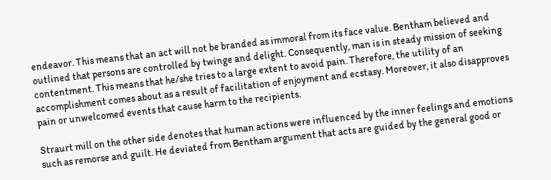endeavor. This means that an act will not be branded as immoral from its face value. Bentham believed and outlined that persons are controlled by twinge and delight. Consequently, man is in steady mission of seeking contentment. This means that he/she tries to a large extent to avoid pain. Therefore, the utility of an accomplishment comes about as a result of facilitation of enjoyment and ecstasy. Moreover, it also disapproves pain or unwelcomed events that cause harm to the recipients.

Straurt mill on the other side denotes that human actions were influenced by the inner feelings and emotions such as remorse and guilt. He deviated from Bentham argument that acts are guided by the general good or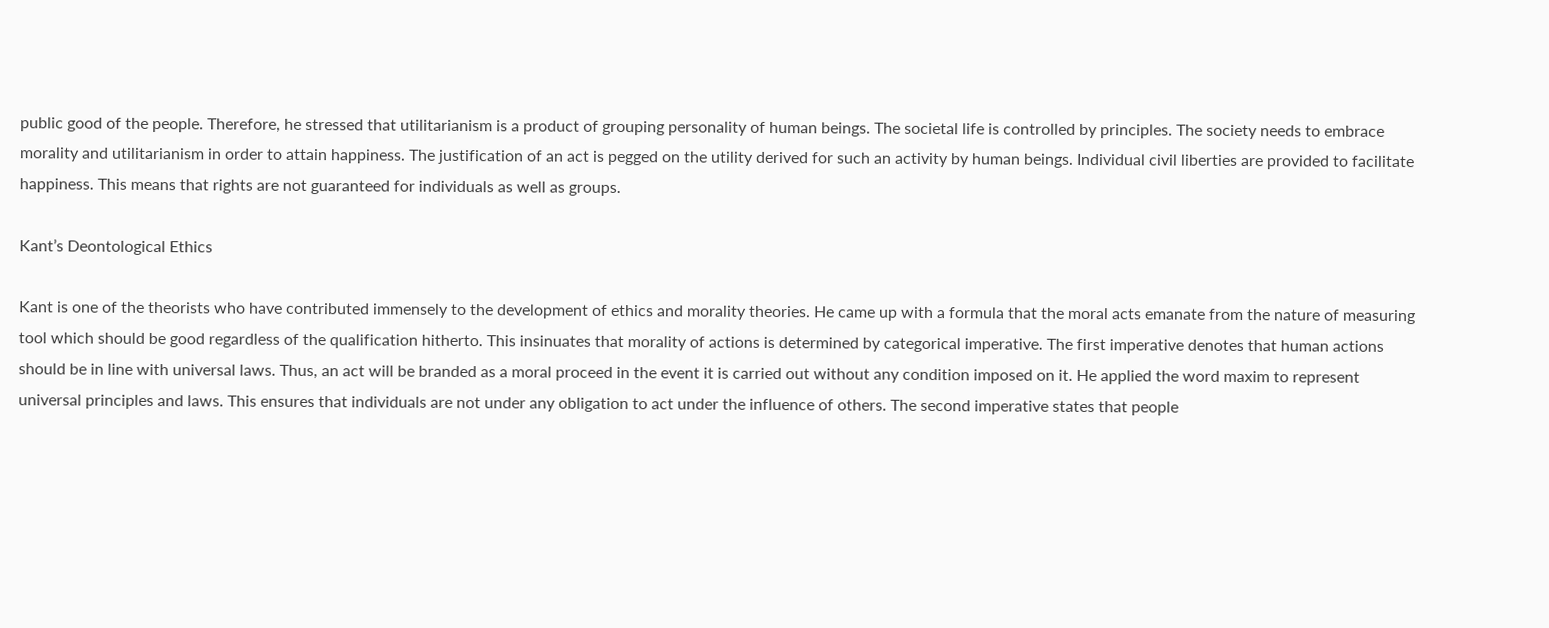public good of the people. Therefore, he stressed that utilitarianism is a product of grouping personality of human beings. The societal life is controlled by principles. The society needs to embrace morality and utilitarianism in order to attain happiness. The justification of an act is pegged on the utility derived for such an activity by human beings. Individual civil liberties are provided to facilitate happiness. This means that rights are not guaranteed for individuals as well as groups.

Kant’s Deontological Ethics

Kant is one of the theorists who have contributed immensely to the development of ethics and morality theories. He came up with a formula that the moral acts emanate from the nature of measuring tool which should be good regardless of the qualification hitherto. This insinuates that morality of actions is determined by categorical imperative. The first imperative denotes that human actions should be in line with universal laws. Thus, an act will be branded as a moral proceed in the event it is carried out without any condition imposed on it. He applied the word maxim to represent universal principles and laws. This ensures that individuals are not under any obligation to act under the influence of others. The second imperative states that people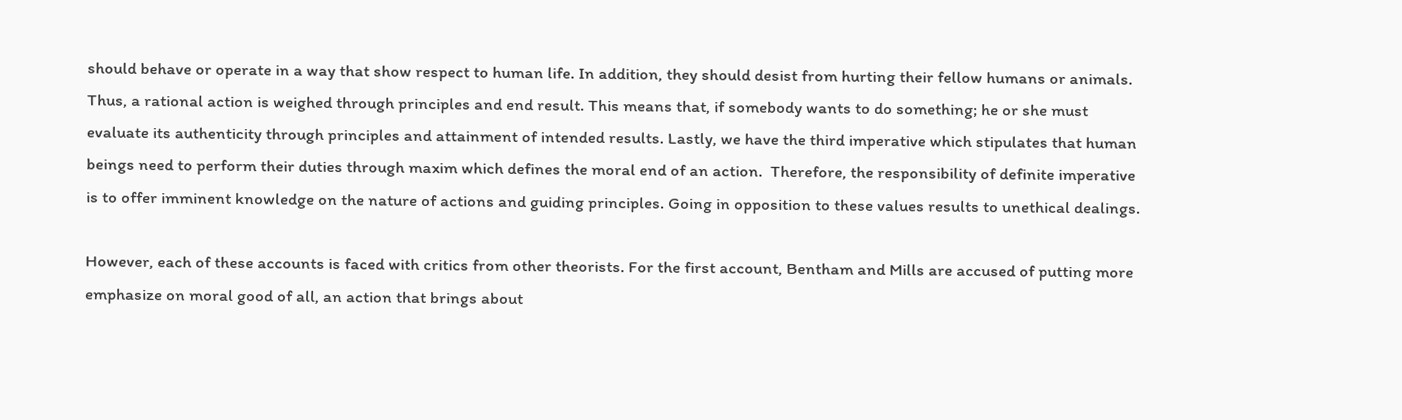should behave or operate in a way that show respect to human life. In addition, they should desist from hurting their fellow humans or animals. Thus, a rational action is weighed through principles and end result. This means that, if somebody wants to do something; he or she must evaluate its authenticity through principles and attainment of intended results. Lastly, we have the third imperative which stipulates that human beings need to perform their duties through maxim which defines the moral end of an action.  Therefore, the responsibility of definite imperative is to offer imminent knowledge on the nature of actions and guiding principles. Going in opposition to these values results to unethical dealings.

However, each of these accounts is faced with critics from other theorists. For the first account, Bentham and Mills are accused of putting more emphasize on moral good of all, an action that brings about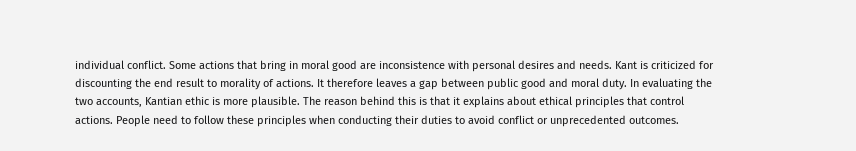individual conflict. Some actions that bring in moral good are inconsistence with personal desires and needs. Kant is criticized for discounting the end result to morality of actions. It therefore leaves a gap between public good and moral duty. In evaluating the two accounts, Kantian ethic is more plausible. The reason behind this is that it explains about ethical principles that control actions. People need to follow these principles when conducting their duties to avoid conflict or unprecedented outcomes.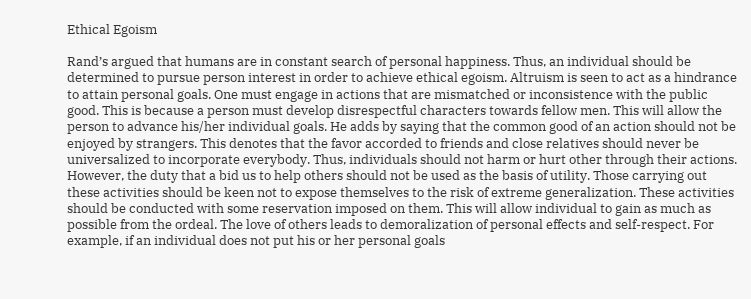Ethical Egoism

Rand’s argued that humans are in constant search of personal happiness. Thus, an individual should be determined to pursue person interest in order to achieve ethical egoism. Altruism is seen to act as a hindrance to attain personal goals. One must engage in actions that are mismatched or inconsistence with the public good. This is because a person must develop disrespectful characters towards fellow men. This will allow the person to advance his/her individual goals. He adds by saying that the common good of an action should not be enjoyed by strangers. This denotes that the favor accorded to friends and close relatives should never be universalized to incorporate everybody. Thus, individuals should not harm or hurt other through their actions. However, the duty that a bid us to help others should not be used as the basis of utility. Those carrying out these activities should be keen not to expose themselves to the risk of extreme generalization. These activities should be conducted with some reservation imposed on them. This will allow individual to gain as much as possible from the ordeal. The love of others leads to demoralization of personal effects and self-respect. For example, if an individual does not put his or her personal goals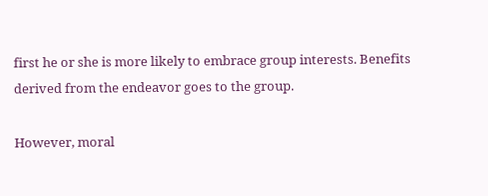first he or she is more likely to embrace group interests. Benefits derived from the endeavor goes to the group.

However, moral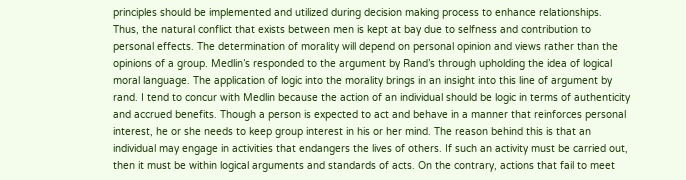principles should be implemented and utilized during decision making process to enhance relationships. Thus, the natural conflict that exists between men is kept at bay due to selfness and contribution to personal effects. The determination of morality will depend on personal opinion and views rather than the opinions of a group. Medlin’s responded to the argument by Rand’s through upholding the idea of logical moral language. The application of logic into the morality brings in an insight into this line of argument by rand. I tend to concur with Medlin because the action of an individual should be logic in terms of authenticity and accrued benefits. Though a person is expected to act and behave in a manner that reinforces personal interest, he or she needs to keep group interest in his or her mind. The reason behind this is that an individual may engage in activities that endangers the lives of others. If such an activity must be carried out, then it must be within logical arguments and standards of acts. On the contrary, actions that fail to meet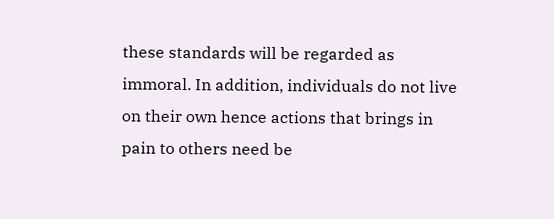these standards will be regarded as immoral. In addition, individuals do not live on their own hence actions that brings in pain to others need be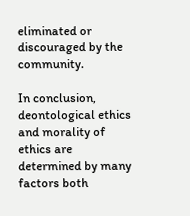eliminated or discouraged by the community.

In conclusion, deontological ethics and morality of ethics are determined by many factors both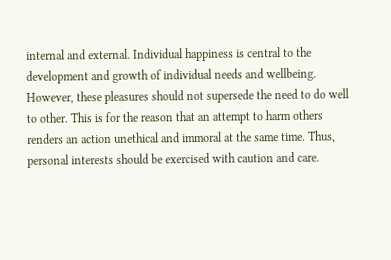internal and external. Individual happiness is central to the development and growth of individual needs and wellbeing. However, these pleasures should not supersede the need to do well to other. This is for the reason that an attempt to harm others renders an action unethical and immoral at the same time. Thus, personal interests should be exercised with caution and care.